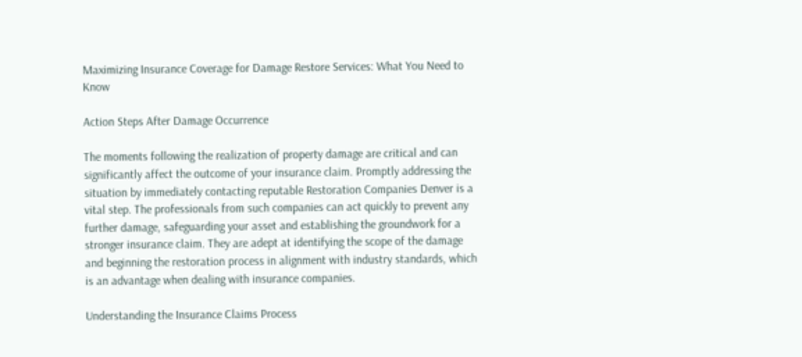Maximizing Insurance Coverage for Damage Restore Services: What You Need to Know

Action Steps After Damage Occurrence

The moments following the realization of property damage are critical and can significantly affect the outcome of your insurance claim. Promptly addressing the situation by immediately contacting reputable Restoration Companies Denver is a vital step. The professionals from such companies can act quickly to prevent any further damage, safeguarding your asset and establishing the groundwork for a stronger insurance claim. They are adept at identifying the scope of the damage and beginning the restoration process in alignment with industry standards, which is an advantage when dealing with insurance companies.

Understanding the Insurance Claims Process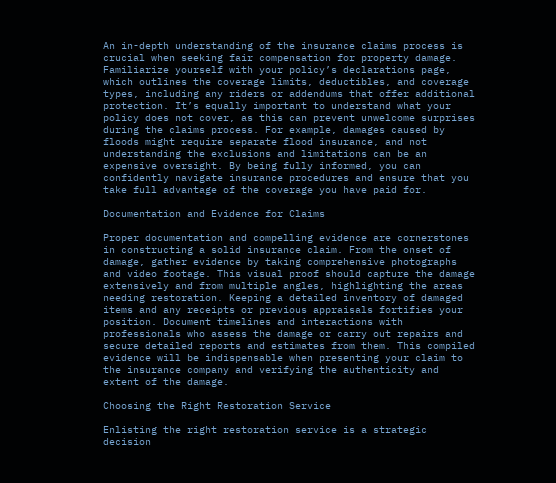An in-depth understanding of the insurance claims process is crucial when seeking fair compensation for property damage. Familiarize yourself with your policy’s declarations page, which outlines the coverage limits, deductibles, and coverage types, including any riders or addendums that offer additional protection. It’s equally important to understand what your policy does not cover, as this can prevent unwelcome surprises during the claims process. For example, damages caused by floods might require separate flood insurance, and not understanding the exclusions and limitations can be an expensive oversight. By being fully informed, you can confidently navigate insurance procedures and ensure that you take full advantage of the coverage you have paid for.

Documentation and Evidence for Claims

Proper documentation and compelling evidence are cornerstones in constructing a solid insurance claim. From the onset of damage, gather evidence by taking comprehensive photographs and video footage. This visual proof should capture the damage extensively and from multiple angles, highlighting the areas needing restoration. Keeping a detailed inventory of damaged items and any receipts or previous appraisals fortifies your position. Document timelines and interactions with professionals who assess the damage or carry out repairs and secure detailed reports and estimates from them. This compiled evidence will be indispensable when presenting your claim to the insurance company and verifying the authenticity and extent of the damage.

Choosing the Right Restoration Service

Enlisting the right restoration service is a strategic decision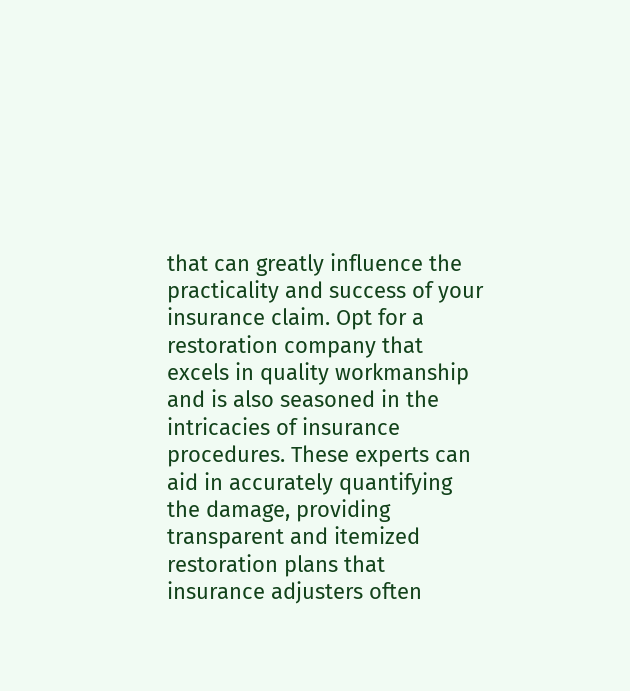that can greatly influence the practicality and success of your insurance claim. Opt for a restoration company that excels in quality workmanship and is also seasoned in the intricacies of insurance procedures. These experts can aid in accurately quantifying the damage, providing transparent and itemized restoration plans that insurance adjusters often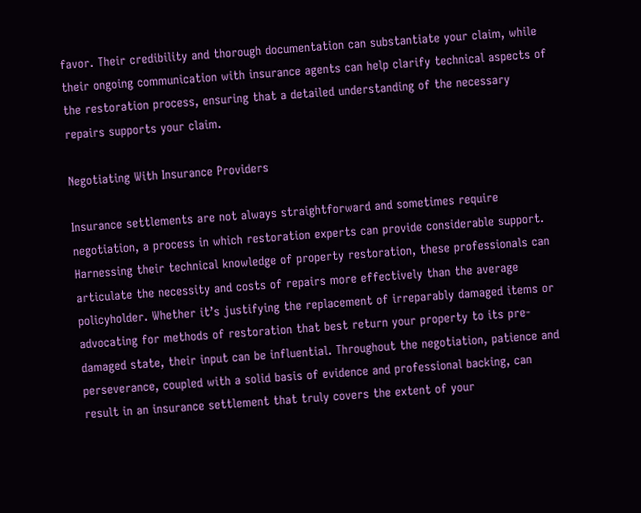favor. Their credibility and thorough documentation can substantiate your claim, while their ongoing communication with insurance agents can help clarify technical aspects of the restoration process, ensuring that a detailed understanding of the necessary repairs supports your claim.

Negotiating With Insurance Providers

Insurance settlements are not always straightforward and sometimes require negotiation, a process in which restoration experts can provide considerable support. Harnessing their technical knowledge of property restoration, these professionals can articulate the necessity and costs of repairs more effectively than the average policyholder. Whether it’s justifying the replacement of irreparably damaged items or advocating for methods of restoration that best return your property to its pre-damaged state, their input can be influential. Throughout the negotiation, patience and perseverance, coupled with a solid basis of evidence and professional backing, can result in an insurance settlement that truly covers the extent of your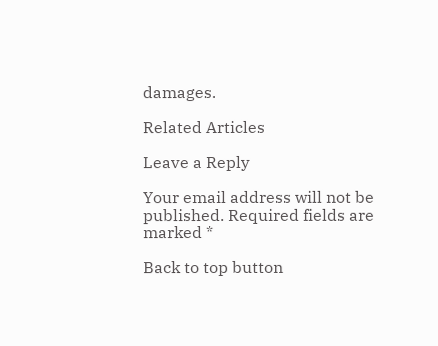damages.

Related Articles

Leave a Reply

Your email address will not be published. Required fields are marked *

Back to top button